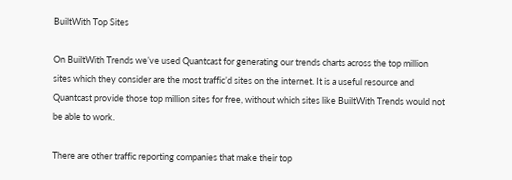BuiltWith Top Sites

On BuiltWith Trends we’ve used Quantcast for generating our trends charts across the top million sites which they consider are the most traffic’d sites on the internet. It is a useful resource and Quantcast provide those top million sites for free, without which sites like BuiltWith Trends would not be able to work.

There are other traffic reporting companies that make their top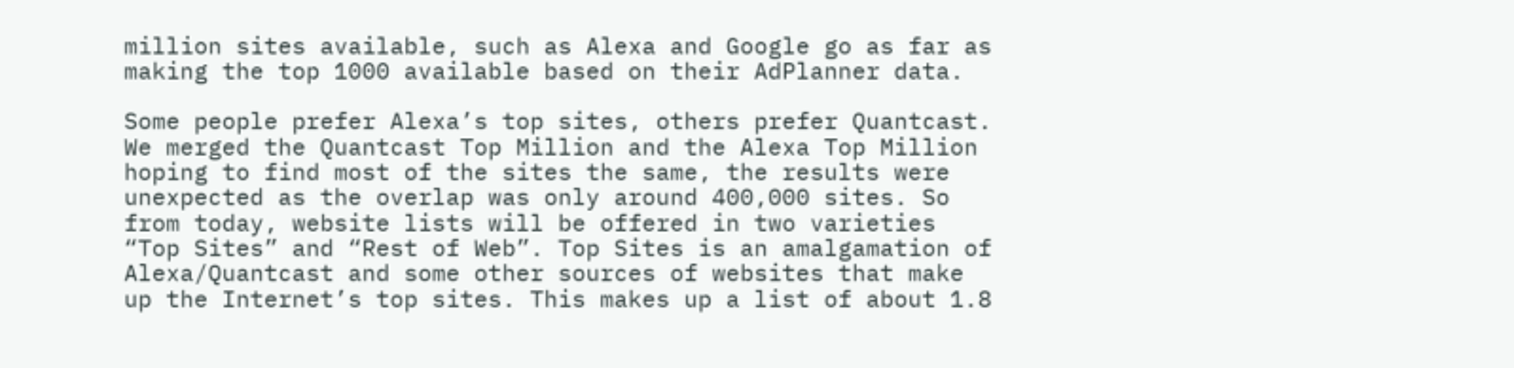million sites available, such as Alexa and Google go as far as making the top 1000 available based on their AdPlanner data.

Some people prefer Alexa’s top sites, others prefer Quantcast. We merged the Quantcast Top Million and the Alexa Top Million hoping to find most of the sites the same, the results were unexpected as the overlap was only around 400,000 sites. So from today, website lists will be offered in two varieties “Top Sites” and “Rest of Web”. Top Sites is an amalgamation of Alexa/Quantcast and some other sources of websites that make up the Internet’s top sites. This makes up a list of about 1.8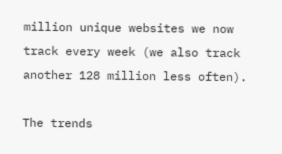million unique websites we now track every week (we also track another 128 million less often).

The trends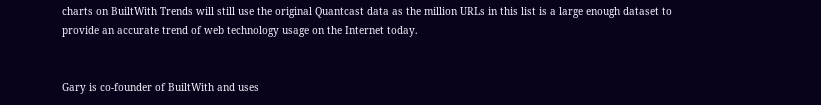charts on BuiltWith Trends will still use the original Quantcast data as the million URLs in this list is a large enough dataset to provide an accurate trend of web technology usage on the Internet today.


Gary is co-founder of BuiltWith and uses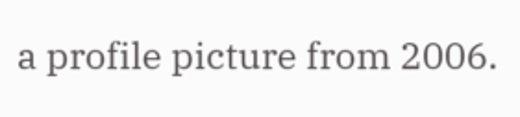a profile picture from 2006.